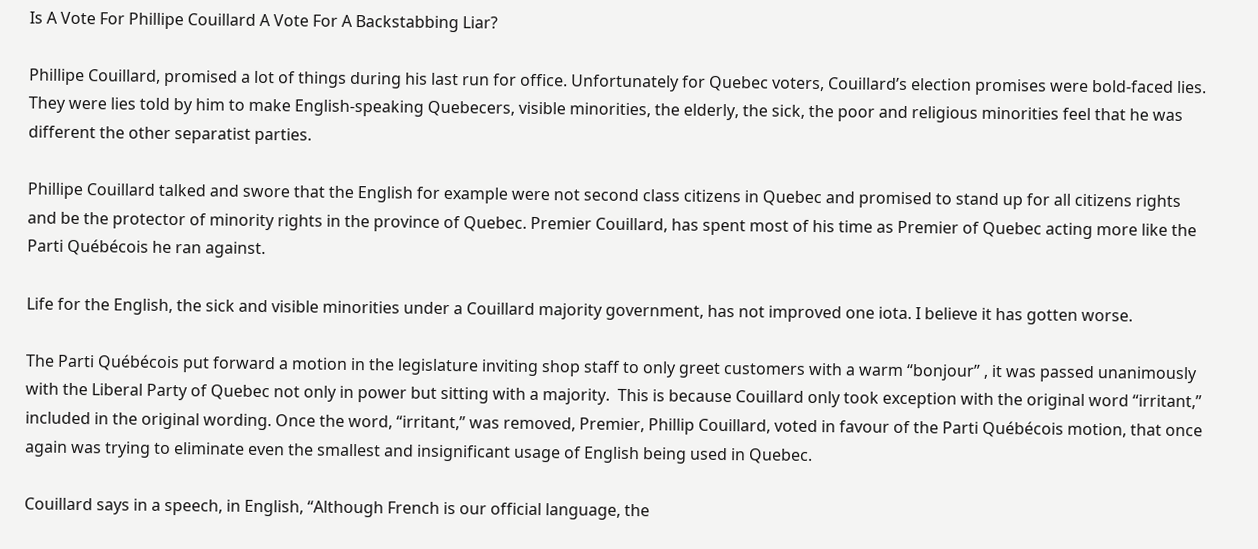Is A Vote For Phillipe Couillard A Vote For A Backstabbing Liar?

Phillipe Couillard, promised a lot of things during his last run for office. Unfortunately for Quebec voters, Couillard’s election promises were bold-faced lies. They were lies told by him to make English-speaking Quebecers, visible minorities, the elderly, the sick, the poor and religious minorities feel that he was different the other separatist parties.

Phillipe Couillard talked and swore that the English for example were not second class citizens in Quebec and promised to stand up for all citizens rights and be the protector of minority rights in the province of Quebec. Premier Couillard, has spent most of his time as Premier of Quebec acting more like the Parti Québécois he ran against.

Life for the English, the sick and visible minorities under a Couillard majority government, has not improved one iota. I believe it has gotten worse.

The Parti Québécois put forward a motion in the legislature inviting shop staff to only greet customers with a warm “bonjour” , it was passed unanimously with the Liberal Party of Quebec not only in power but sitting with a majority.  This is because Couillard only took exception with the original word “irritant,”  included in the original wording. Once the word, “irritant,” was removed, Premier, Phillip Couillard, voted in favour of the Parti Québécois motion, that once again was trying to eliminate even the smallest and insignificant usage of English being used in Quebec.

Couillard says in a speech, in English, “Although French is our official language, the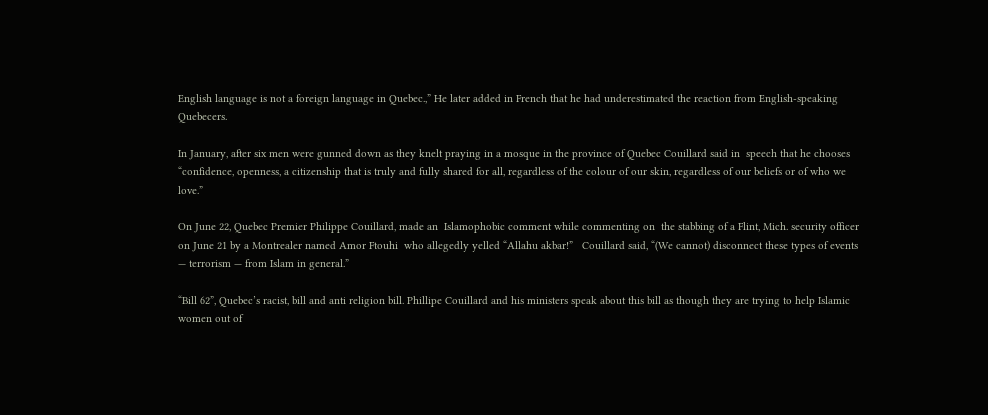English language is not a foreign language in Quebec.,” He later added in French that he had underestimated the reaction from English-speaking Quebecers.

In January, after six men were gunned down as they knelt praying in a mosque in the province of Quebec Couillard said in  speech that he chooses “confidence, openness, a citizenship that is truly and fully shared for all, regardless of the colour of our skin, regardless of our beliefs or of who we love.”

On June 22, Quebec Premier Philippe Couillard, made an  Islamophobic comment while commenting on  the stabbing of a Flint, Mich. security officer on June 21 by a Montrealer named Amor Ftouhi  who allegedly yelled “Allahu akbar!”   Couillard said, “(We cannot) disconnect these types of events — terrorism — from Islam in general.”

“Bill 62”, Quebec’s racist, bill and anti religion bill. Phillipe Couillard and his ministers speak about this bill as though they are trying to help Islamic women out of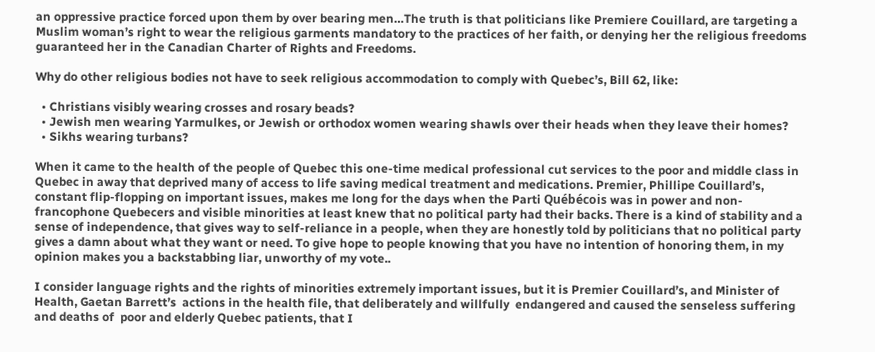an oppressive practice forced upon them by over bearing men…The truth is that politicians like Premiere Couillard, are targeting a Muslim woman’s right to wear the religious garments mandatory to the practices of her faith, or denying her the religious freedoms guaranteed her in the Canadian Charter of Rights and Freedoms.

Why do other religious bodies not have to seek religious accommodation to comply with Quebec’s, Bill 62, like:

  • Christians visibly wearing crosses and rosary beads?
  • Jewish men wearing Yarmulkes, or Jewish or orthodox women wearing shawls over their heads when they leave their homes?
  • Sikhs wearing turbans?

When it came to the health of the people of Quebec this one-time medical professional cut services to the poor and middle class in Quebec in away that deprived many of access to life saving medical treatment and medications. Premier, Phillipe Couillard’s, constant flip-flopping on important issues, makes me long for the days when the Parti Québécois was in power and non-francophone Quebecers and visible minorities at least knew that no political party had their backs. There is a kind of stability and a sense of independence, that gives way to self-reliance in a people, when they are honestly told by politicians that no political party gives a damn about what they want or need. To give hope to people knowing that you have no intention of honoring them, in my opinion makes you a backstabbing liar, unworthy of my vote..

I consider language rights and the rights of minorities extremely important issues, but it is Premier Couillard’s, and Minister of Health, Gaetan Barrett’s  actions in the health file, that deliberately and willfully  endangered and caused the senseless suffering and deaths of  poor and elderly Quebec patients, that I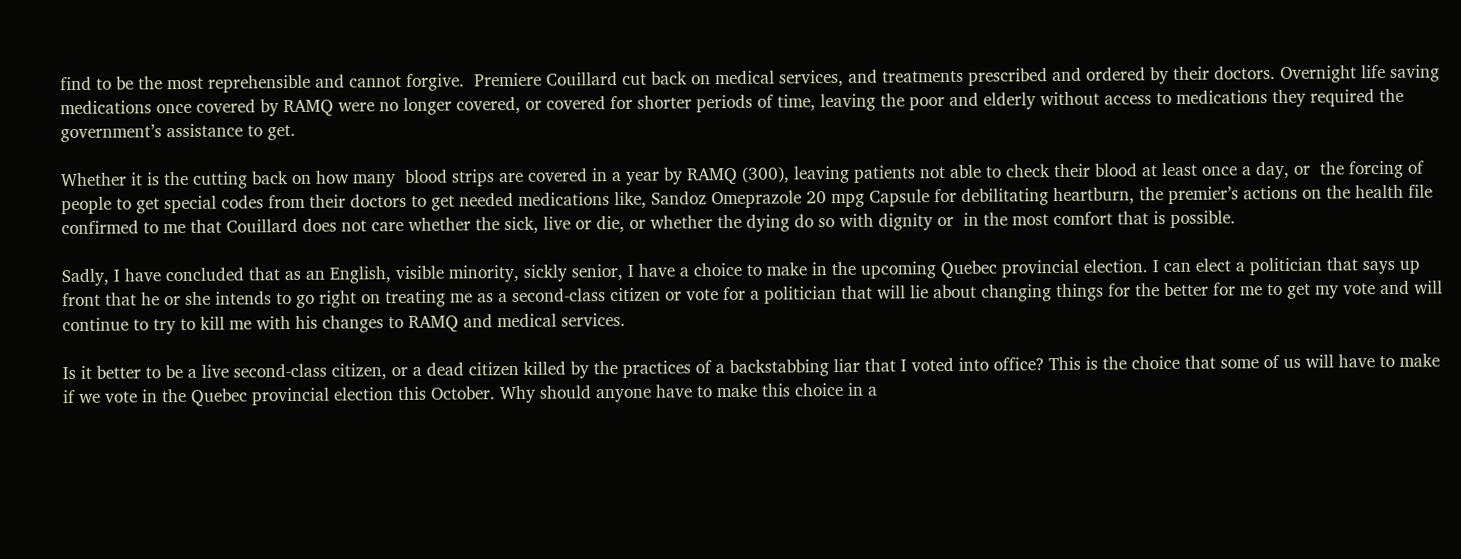find to be the most reprehensible and cannot forgive.  Premiere Couillard cut back on medical services, and treatments prescribed and ordered by their doctors. Overnight life saving medications once covered by RAMQ were no longer covered, or covered for shorter periods of time, leaving the poor and elderly without access to medications they required the government’s assistance to get.

Whether it is the cutting back on how many  blood strips are covered in a year by RAMQ (300), leaving patients not able to check their blood at least once a day, or  the forcing of people to get special codes from their doctors to get needed medications like, Sandoz Omeprazole 20 mpg Capsule for debilitating heartburn, the premier’s actions on the health file confirmed to me that Couillard does not care whether the sick, live or die, or whether the dying do so with dignity or  in the most comfort that is possible.

Sadly, I have concluded that as an English, visible minority, sickly senior, I have a choice to make in the upcoming Quebec provincial election. I can elect a politician that says up front that he or she intends to go right on treating me as a second-class citizen or vote for a politician that will lie about changing things for the better for me to get my vote and will continue to try to kill me with his changes to RAMQ and medical services.

Is it better to be a live second-class citizen, or a dead citizen killed by the practices of a backstabbing liar that I voted into office? This is the choice that some of us will have to make if we vote in the Quebec provincial election this October. Why should anyone have to make this choice in a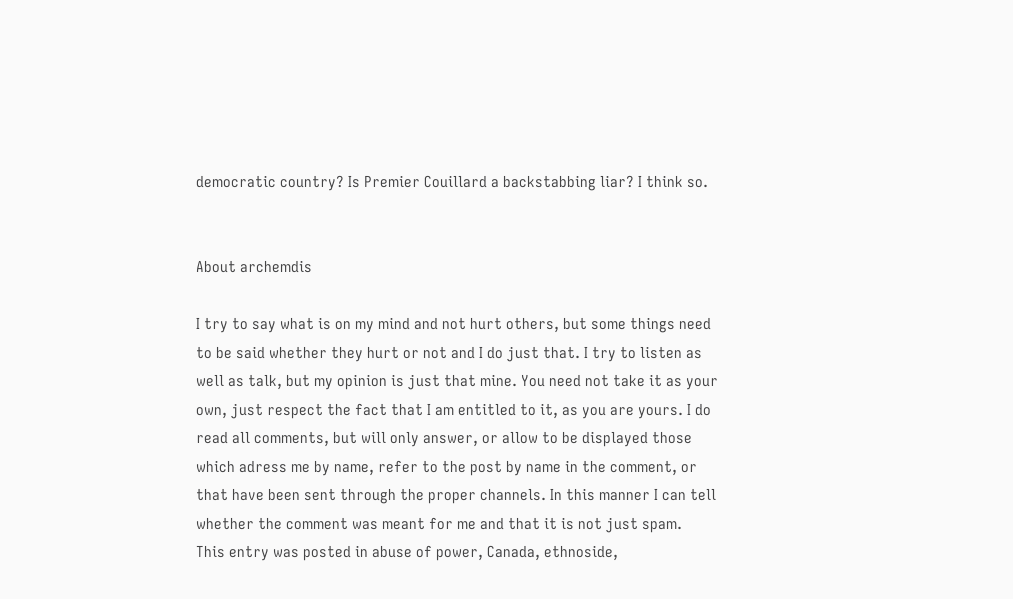democratic country? Is Premier Couillard a backstabbing liar? I think so.


About archemdis

I try to say what is on my mind and not hurt others, but some things need to be said whether they hurt or not and I do just that. I try to listen as well as talk, but my opinion is just that mine. You need not take it as your own, just respect the fact that I am entitled to it, as you are yours. I do read all comments, but will only answer, or allow to be displayed those which adress me by name, refer to the post by name in the comment, or that have been sent through the proper channels. In this manner I can tell whether the comment was meant for me and that it is not just spam.
This entry was posted in abuse of power, Canada, ethnoside,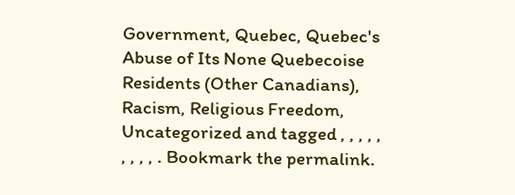Government, Quebec, Quebec's Abuse of Its None Quebecoise Residents (Other Canadians), Racism, Religious Freedom, Uncategorized and tagged , , , , , , , , , . Bookmark the permalink.